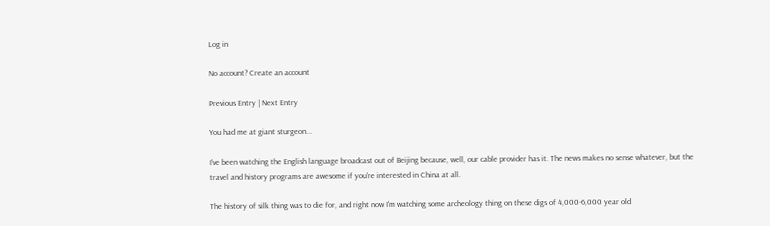Log in

No account? Create an account

Previous Entry | Next Entry

You had me at giant sturgeon...

I've been watching the English language broadcast out of Beijing because, well, our cable provider has it. The news makes no sense whatever, but the travel and history programs are awesome if you're interested in China at all.

The history of silk thing was to die for, and right now I'm watching some archeology thing on these digs of 4,000-6,000 year old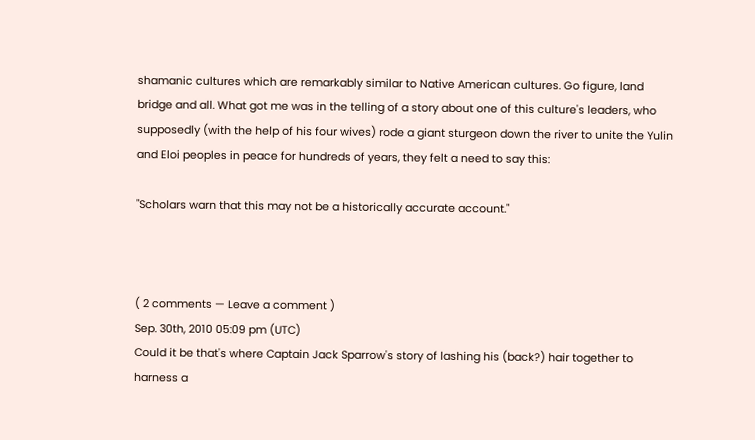shamanic cultures which are remarkably similar to Native American cultures. Go figure, land bridge and all. What got me was in the telling of a story about one of this culture's leaders, who supposedly (with the help of his four wives) rode a giant sturgeon down the river to unite the Yulin and Eloi peoples in peace for hundreds of years, they felt a need to say this:

"Scholars warn that this may not be a historically accurate account."



( 2 comments — Leave a comment )
Sep. 30th, 2010 05:09 pm (UTC)
Could it be that's where Captain Jack Sparrow's story of lashing his (back?) hair together to harness a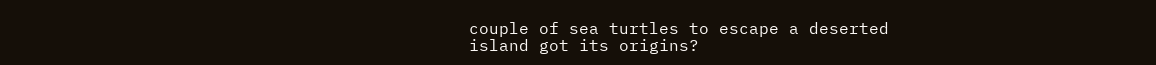couple of sea turtles to escape a deserted island got its origins?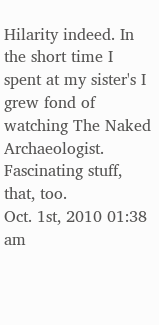Hilarity indeed. In the short time I spent at my sister's I grew fond of watching The Naked Archaeologist. Fascinating stuff, that, too.
Oct. 1st, 2010 01:38 am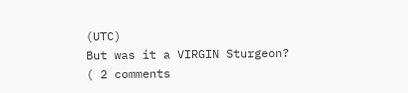(UTC)
But was it a VIRGIN Sturgeon?
( 2 comments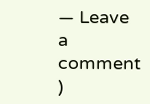— Leave a comment )